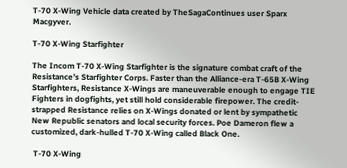T-70 X-Wing Vehicle data created by TheSagaContinues user Sparx Macgyver.

T-70 X-Wing Starfighter

The Incom T-70 X-Wing Starfighter is the signature combat craft of the Resistance’s Starfighter Corps. Faster than the Alliance-era T-65B X-Wing Starfighters, Resistance X-Wings are maneuverable enough to engage TIE Fighters in dogfights, yet still hold considerable firepower. The credit-strapped Resistance relies on X-Wings donated or lent by sympathetic New Republic senators and local security forces. Poe Dameron flew a customized, dark-hulled T-70 X-Wing called Black One.

 T-70 X-Wing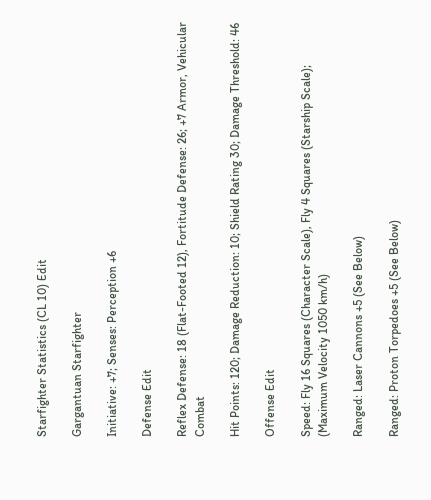Starfighter Statistics (CL 10) Edit

Gargantuan Starfighter

Initiative: +7; Senses: Perception +6

Defense Edit

Reflex Defense: 18 (Flat-Footed 12), Fortitude Defense: 26; +7 Armor, Vehicular Combat

Hit Points: 120; Damage Reduction: 10; Shield Rating 30; Damage Threshold: 46

Offense Edit

Speed: Fly 16 Squares (Character Scale), Fly 4 Squares (Starship Scale); (Maximum Velocity 1050 km/h)

Ranged: Laser Cannons +5 (See Below)

Ranged: Proton Torpedoes +5 (See Below)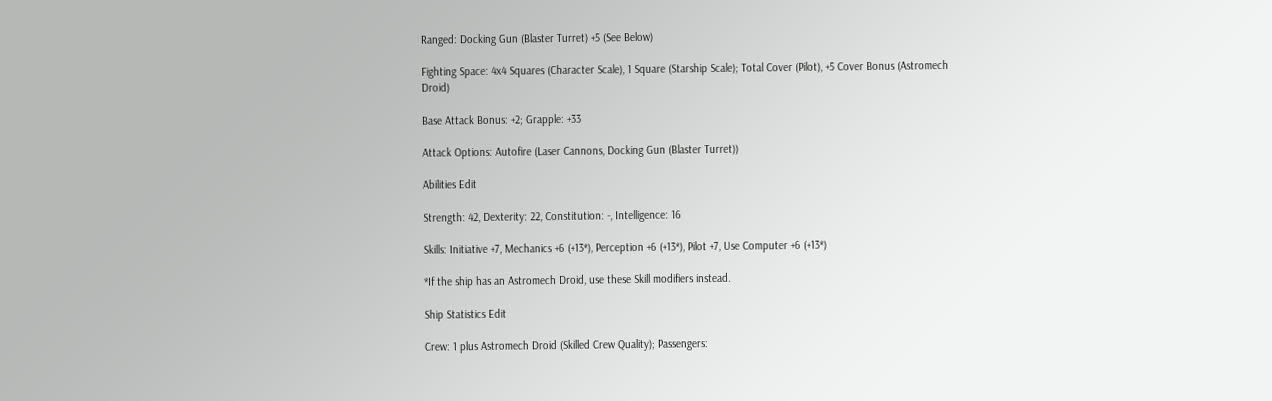Ranged: Docking Gun (Blaster Turret) +5 (See Below)

Fighting Space: 4x4 Squares (Character Scale), 1 Square (Starship Scale); Total Cover (Pilot), +5 Cover Bonus (Astromech Droid)

Base Attack Bonus: +2; Grapple: +33

Attack Options: Autofire (Laser Cannons, Docking Gun (Blaster Turret))

Abilities Edit

Strength: 42, Dexterity: 22, Constitution: -, Intelligence: 16

Skills: Initiative +7, Mechanics +6 (+13*), Perception +6 (+13*), Pilot +7, Use Computer +6 (+13*)

*If the ship has an Astromech Droid, use these Skill modifiers instead.

Ship Statistics Edit

Crew: 1 plus Astromech Droid (Skilled Crew Quality); Passengers: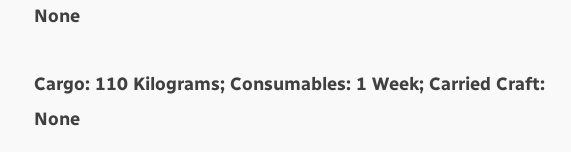None

Cargo: 110 Kilograms; Consumables: 1 Week; Carried Craft: None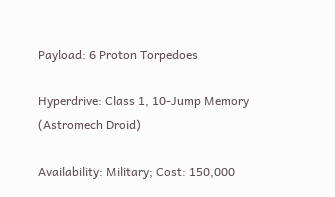Payload: 6 Proton Torpedoes

Hyperdrive: Class 1, 10-Jump Memory (Astromech Droid)

Availability: Military; Cost: 150,000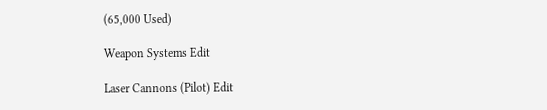(65,000 Used)

Weapon Systems Edit

Laser Cannons (Pilot) Edit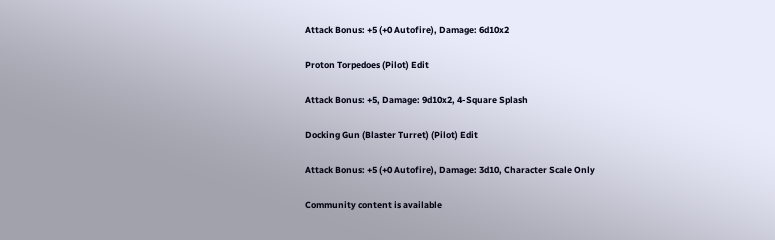Attack Bonus: +5 (+0 Autofire), Damage: 6d10x2

Proton Torpedoes (Pilot) Edit

Attack Bonus: +5, Damage: 9d10x2, 4-Square Splash

Docking Gun (Blaster Turret) (Pilot) Edit

Attack Bonus: +5 (+0 Autofire), Damage: 3d10, Character Scale Only

Community content is available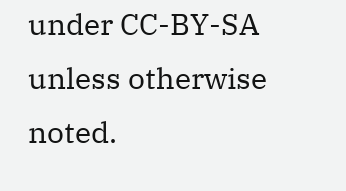under CC-BY-SA unless otherwise noted.